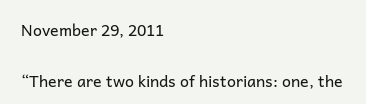November 29, 2011

“There are two kinds of historians: one, the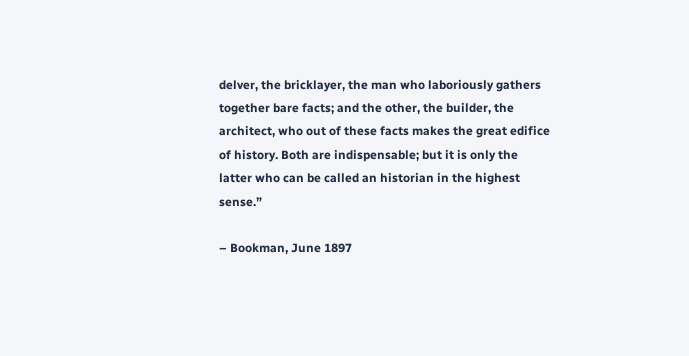delver, the bricklayer, the man who laboriously gathers together bare facts; and the other, the builder, the architect, who out of these facts makes the great edifice of history. Both are indispensable; but it is only the
latter who can be called an historian in the highest sense.”

– Bookman, June 1897